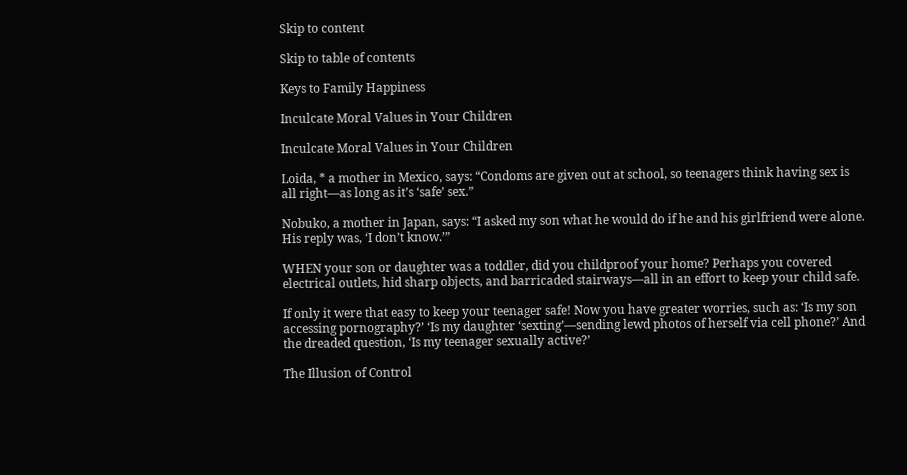Skip to content

Skip to table of contents

Keys to Family Happiness

Inculcate Moral Values in Your Children

Inculcate Moral Values in Your Children

Loida, * a mother in Mexico, says: “Condoms are given out at school, so teenagers think having sex is all right—as long as it’s ‘safe’ sex.”

Nobuko, a mother in Japan, says: “I asked my son what he would do if he and his girlfriend were alone. His reply was, ‘I don’t know.’”

WHEN your son or daughter was a toddler, did you childproof your home? Perhaps you covered electrical outlets, hid sharp objects, and barricaded stairways—all in an effort to keep your child safe.

If only it were that easy to keep your teenager safe! Now you have greater worries, such as: ‘Is my son accessing pornography?’ ‘Is my daughter ‘sexting’—sending lewd photos of herself via cell phone?’ And the dreaded question, ‘Is my teenager sexually active?’

The Illusion of Control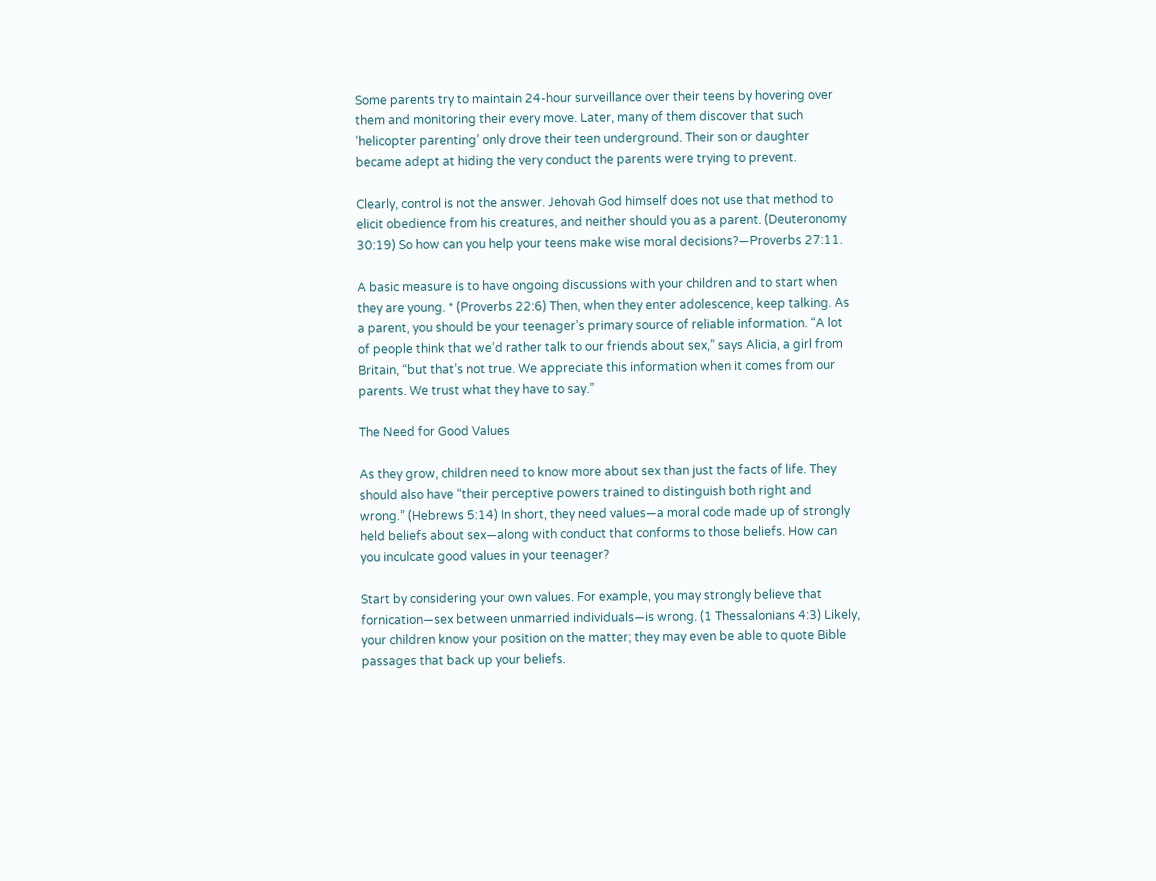Some parents try to maintain 24-hour surveillance over their teens by hovering over them and monitoring their every move. Later, many of them discover that such ‘helicopter parenting’ only drove their teen underground. Their son or daughter became adept at hiding the very conduct the parents were trying to prevent.

Clearly, control is not the answer. Jehovah God himself does not use that method to elicit obedience from his creatures, and neither should you as a parent. (Deuteronomy 30:19) So how can you help your teens make wise moral decisions?—Proverbs 27:11.

A basic measure is to have ongoing discussions with your children and to start when they are young. * (Proverbs 22:6) Then, when they enter adolescence, keep talking. As a parent, you should be your teenager’s primary source of reliable information. “A lot of people think that we’d rather talk to our friends about sex,” says Alicia, a girl from Britain, “but that’s not true. We appreciate this information when it comes from our parents. We trust what they have to say.”

The Need for Good Values

As they grow, children need to know more about sex than just the facts of life. They should also have “their perceptive powers trained to distinguish both right and wrong.” (Hebrews 5:14) In short, they need values—a moral code made up of strongly held beliefs about sex—along with conduct that conforms to those beliefs. How can you inculcate good values in your teenager?

Start by considering your own values. For example, you may strongly believe that fornication—sex between unmarried individuals—is wrong. (1 Thessalonians 4:3) Likely, your children know your position on the matter; they may even be able to quote Bible passages that back up your beliefs.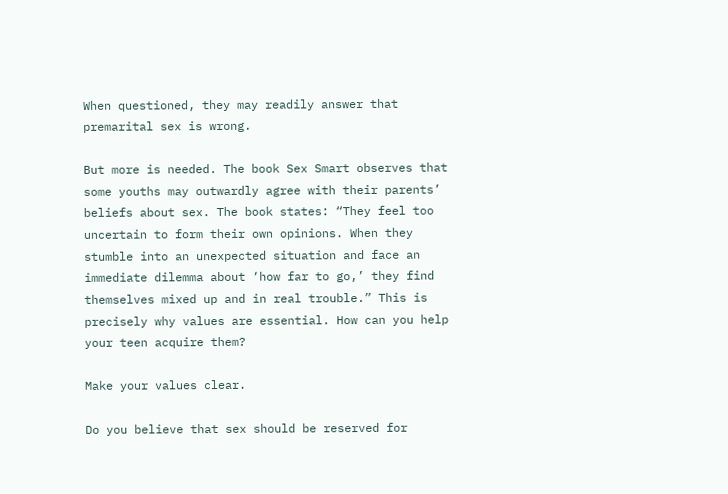When questioned, they may readily answer that premarital sex is wrong.

But more is needed. The book Sex Smart observes that some youths may outwardly agree with their parents’ beliefs about sex. The book states: “They feel too uncertain to form their own opinions. When they stumble into an unexpected situation and face an immediate dilemma about ‘how far to go,’ they find themselves mixed up and in real trouble.” This is precisely why values are essential. How can you help your teen acquire them?

Make your values clear.

Do you believe that sex should be reserved for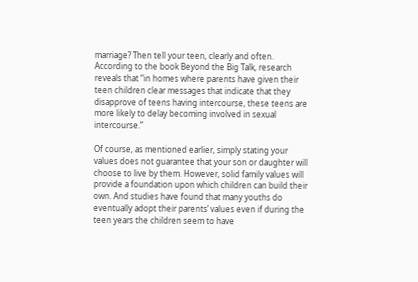marriage? Then tell your teen, clearly and often. According to the book Beyond the Big Talk, research reveals that “in homes where parents have given their teen children clear messages that indicate that they disapprove of teens having intercourse, these teens are more likely to delay becoming involved in sexual intercourse.”

Of course, as mentioned earlier, simply stating your values does not guarantee that your son or daughter will choose to live by them. However, solid family values will provide a foundation upon which children can build their own. And studies have found that many youths do eventually adopt their parents’ values even if during the teen years the children seem to have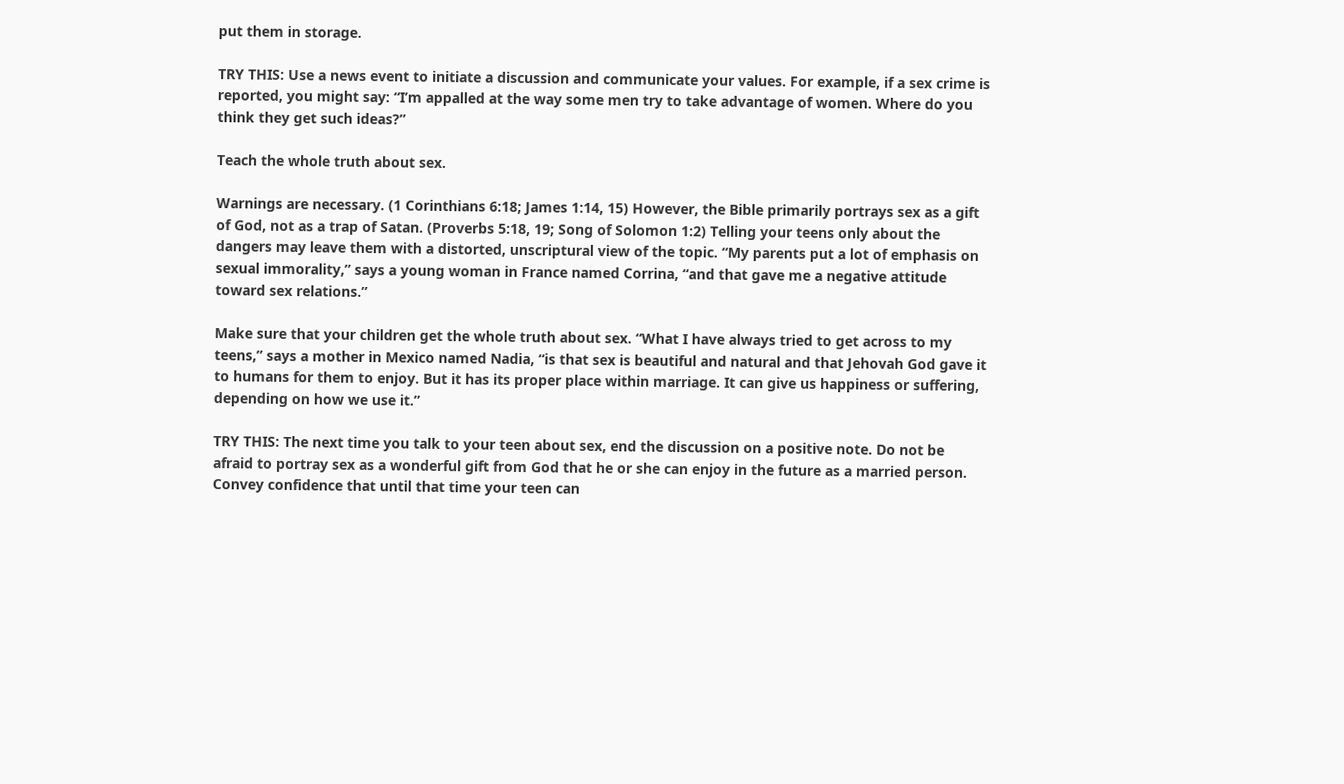put them in storage.

TRY THIS: Use a news event to initiate a discussion and communicate your values. For example, if a sex crime is reported, you might say: “I’m appalled at the way some men try to take advantage of women. Where do you think they get such ideas?”

Teach the whole truth about sex.

Warnings are necessary. (1 Corinthians 6:18; James 1:14, 15) However, the Bible primarily portrays sex as a gift of God, not as a trap of Satan. (Proverbs 5:18, 19; Song of Solomon 1:2) Telling your teens only about the dangers may leave them with a distorted, unscriptural view of the topic. “My parents put a lot of emphasis on sexual immorality,” says a young woman in France named Corrina, “and that gave me a negative attitude toward sex relations.”

Make sure that your children get the whole truth about sex. “What I have always tried to get across to my teens,” says a mother in Mexico named Nadia, “is that sex is beautiful and natural and that Jehovah God gave it to humans for them to enjoy. But it has its proper place within marriage. It can give us happiness or suffering, depending on how we use it.”

TRY THIS: The next time you talk to your teen about sex, end the discussion on a positive note. Do not be afraid to portray sex as a wonderful gift from God that he or she can enjoy in the future as a married person. Convey confidence that until that time your teen can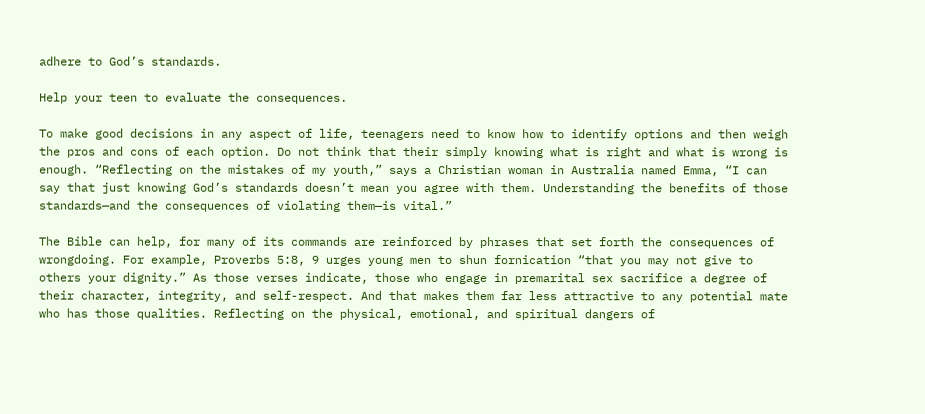adhere to God’s standards.

Help your teen to evaluate the consequences.

To make good decisions in any aspect of life, teenagers need to know how to identify options and then weigh the pros and cons of each option. Do not think that their simply knowing what is right and what is wrong is enough. “Reflecting on the mistakes of my youth,” says a Christian woman in Australia named Emma, “I can say that just knowing God’s standards doesn’t mean you agree with them. Understanding the benefits of those standards—and the consequences of violating them—is vital.”

The Bible can help, for many of its commands are reinforced by phrases that set forth the consequences of wrongdoing. For example, Proverbs 5:8, 9 urges young men to shun fornication “that you may not give to others your dignity.” As those verses indicate, those who engage in premarital sex sacrifice a degree of their character, integrity, and self-respect. And that makes them far less attractive to any potential mate who has those qualities. Reflecting on the physical, emotional, and spiritual dangers of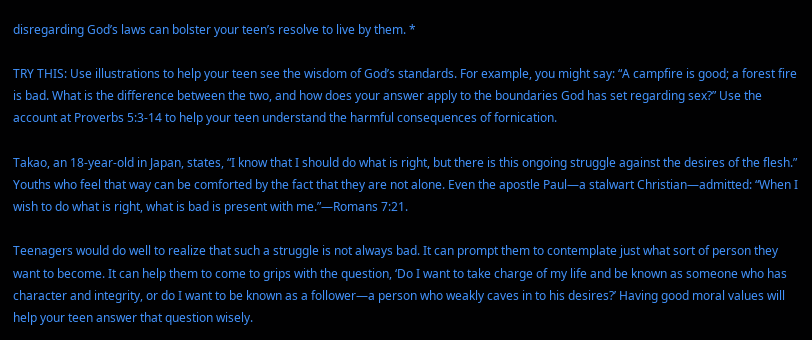disregarding God’s laws can bolster your teen’s resolve to live by them. *

TRY THIS: Use illustrations to help your teen see the wisdom of God’s standards. For example, you might say: “A campfire is good; a forest fire is bad. What is the difference between the two, and how does your answer apply to the boundaries God has set regarding sex?” Use the account at Proverbs 5:3-14 to help your teen understand the harmful consequences of fornication.

Takao, an 18-year-old in Japan, states, “I know that I should do what is right, but there is this ongoing struggle against the desires of the flesh.” Youths who feel that way can be comforted by the fact that they are not alone. Even the apostle Paul—a stalwart Christian—admitted: “When I wish to do what is right, what is bad is present with me.”—Romans 7:21.

Teenagers would do well to realize that such a struggle is not always bad. It can prompt them to contemplate just what sort of person they want to become. It can help them to come to grips with the question, ‘Do I want to take charge of my life and be known as someone who has character and integrity, or do I want to be known as a follower—a person who weakly caves in to his desires?’ Having good moral values will help your teen answer that question wisely.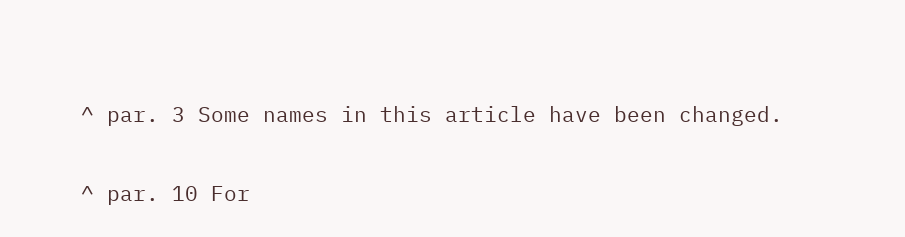^ par. 3 Some names in this article have been changed.

^ par. 10 For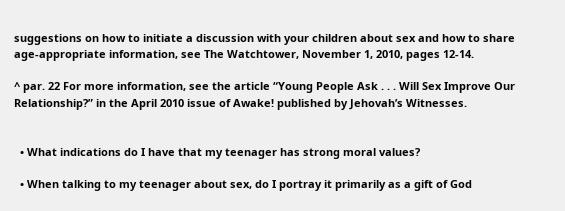suggestions on how to initiate a discussion with your children about sex and how to share age-appropriate information, see The Watchtower, November 1, 2010, pages 12-14.

^ par. 22 For more information, see the article “Young People Ask . . . Will Sex Improve Our Relationship?” in the April 2010 issue of Awake! published by Jehovah’s Witnesses.


  • What indications do I have that my teenager has strong moral values?

  • When talking to my teenager about sex, do I portray it primarily as a gift of God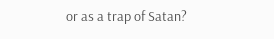or as a trap of Satan?